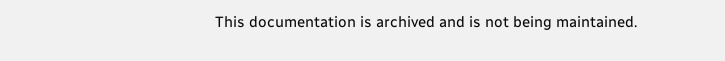This documentation is archived and is not being maintained.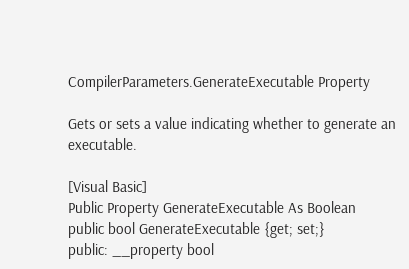CompilerParameters.GenerateExecutable Property

Gets or sets a value indicating whether to generate an executable.

[Visual Basic]
Public Property GenerateExecutable As Boolean
public bool GenerateExecutable {get; set;}
public: __property bool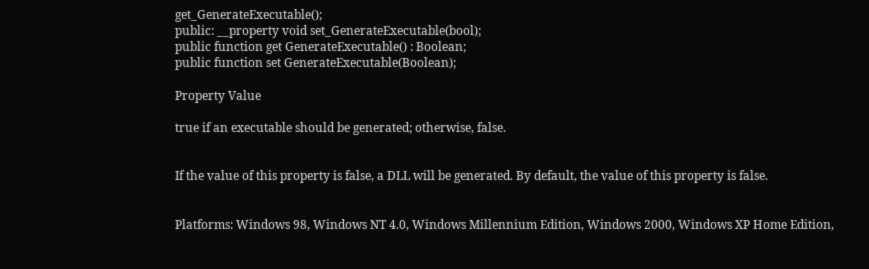get_GenerateExecutable();
public: __property void set_GenerateExecutable(bool);
public function get GenerateExecutable() : Boolean;
public function set GenerateExecutable(Boolean);

Property Value

true if an executable should be generated; otherwise, false.


If the value of this property is false, a DLL will be generated. By default, the value of this property is false.


Platforms: Windows 98, Windows NT 4.0, Windows Millennium Edition, Windows 2000, Windows XP Home Edition,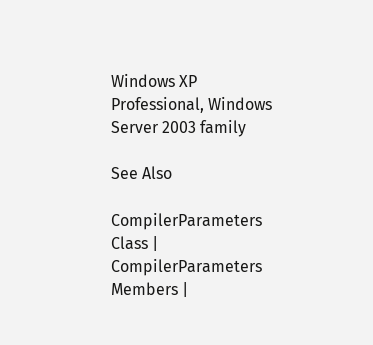Windows XP Professional, Windows Server 2003 family

See Also

CompilerParameters Class | CompilerParameters Members |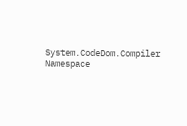System.CodeDom.Compiler Namespace